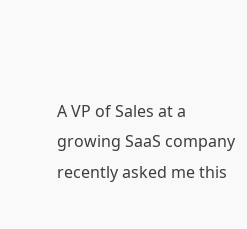A VP of Sales at a growing SaaS company recently asked me this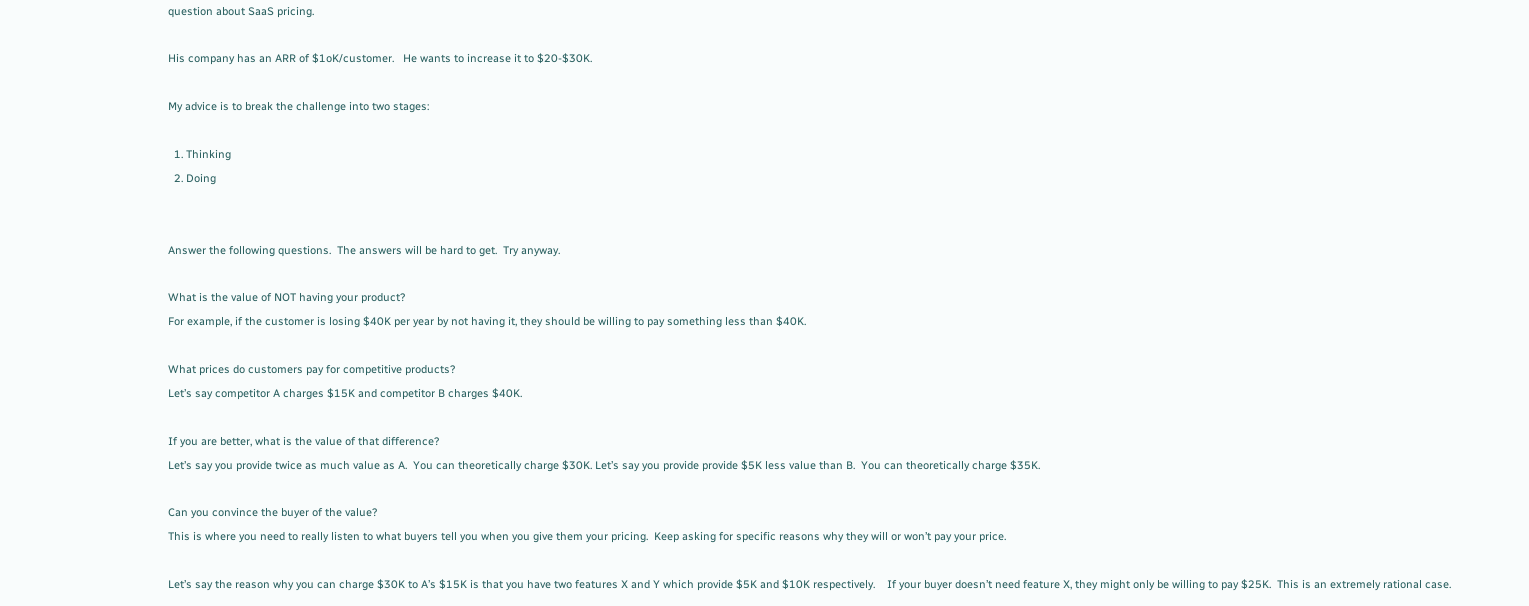question about SaaS pricing.

His company has an ARR of $1oK/customer.   He wants to increase it to $20-$30K.

My advice is to break the challenge into two stages:

  1. Thinking
  2. Doing


Answer the following questions.  The answers will be hard to get.  Try anyway.

What is the value of NOT having your product?
For example, if the customer is losing $40K per year by not having it, they should be willing to pay something less than $40K.

What prices do customers pay for competitive products?
Let’s say competitor A charges $15K and competitor B charges $40K.

If you are better, what is the value of that difference?
Let’s say you provide twice as much value as A.  You can theoretically charge $30K. Let’s say you provide provide $5K less value than B.  You can theoretically charge $35K.

Can you convince the buyer of the value?
This is where you need to really listen to what buyers tell you when you give them your pricing.  Keep asking for specific reasons why they will or won’t pay your price.

Let’s say the reason why you can charge $30K to A’s $15K is that you have two features X and Y which provide $5K and $10K respectively.    If your buyer doesn’t need feature X, they might only be willing to pay $25K.  This is an extremely rational case.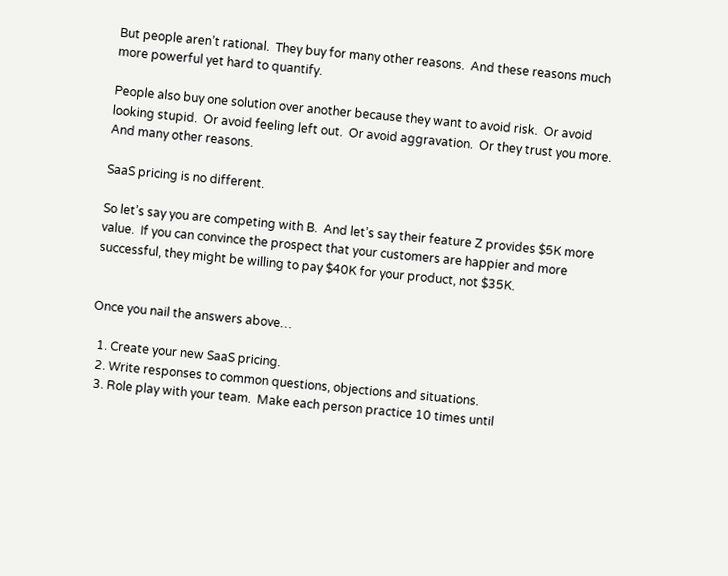But people aren’t rational.  They buy for many other reasons.  And these reasons much more powerful yet hard to quantify.

People also buy one solution over another because they want to avoid risk.  Or avoid looking stupid.  Or avoid feeling left out.  Or avoid aggravation.  Or they trust you more.  And many other reasons.

SaaS pricing is no different.

So let’s say you are competing with B.  And let’s say their feature Z provides $5K more value.  If you can convince the prospect that your customers are happier and more successful, they might be willing to pay $40K for your product, not $35K.


Once you nail the answers above…

  1. Create your new SaaS pricing.
  2. Write responses to common questions, objections and situations.
  3. Role play with your team.  Make each person practice 10 times until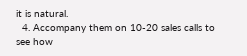it is natural.
  4. Accompany them on 10-20 sales calls to see how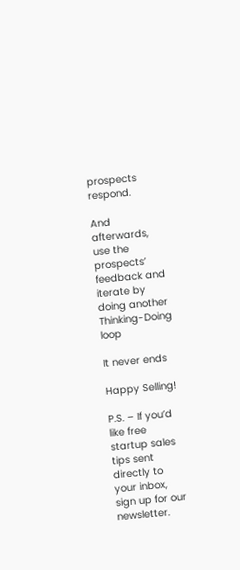prospects respond.

And afterwards, use the prospects’ feedback and iterate by doing another Thinking-Doing loop

It never ends

Happy Selling!

P.S. – If you’d like free startup sales tips sent directly to your inbox, sign up for our newsletter.